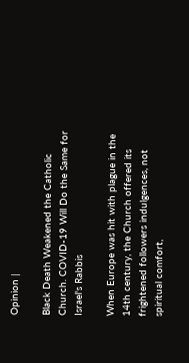Opinion |

Black Death Weakened the Catholic Church. COVID-19 Will Do the Same for Israel's Rabbis

When Europe was hit with plague in the 14th century, the Church offered its frightened followers indulgences, not spiritual comfort,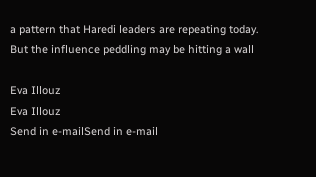a pattern that Haredi leaders are repeating today. But the influence peddling may be hitting a wall

Eva Illouz
Eva Illouz
Send in e-mailSend in e-mail